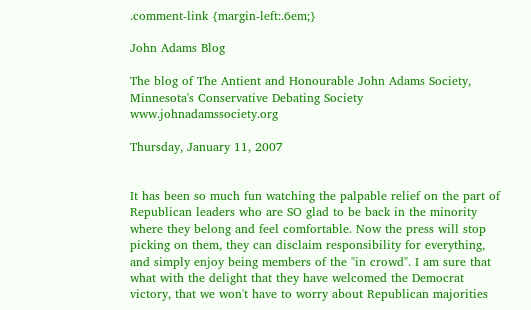.comment-link {margin-left:.6em;}

John Adams Blog

The blog of The Antient and Honourable John Adams Society, Minnesota's Conservative Debating Society www.johnadamssociety.org

Thursday, January 11, 2007


It has been so much fun watching the palpable relief on the part of Republican leaders who are SO glad to be back in the minority where they belong and feel comfortable. Now the press will stop picking on them, they can disclaim responsibility for everything, and simply enjoy being members of the "in crowd". I am sure that what with the delight that they have welcomed the Democrat victory, that we won't have to worry about Republican majorities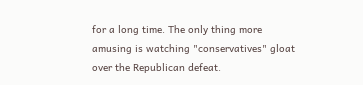for a long time. The only thing more amusing is watching "conservatives" gloat over the Republican defeat.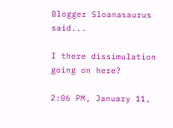Blogger Sloanasaurus said...

I there dissimulation going on here?

2:06 PM, January 11,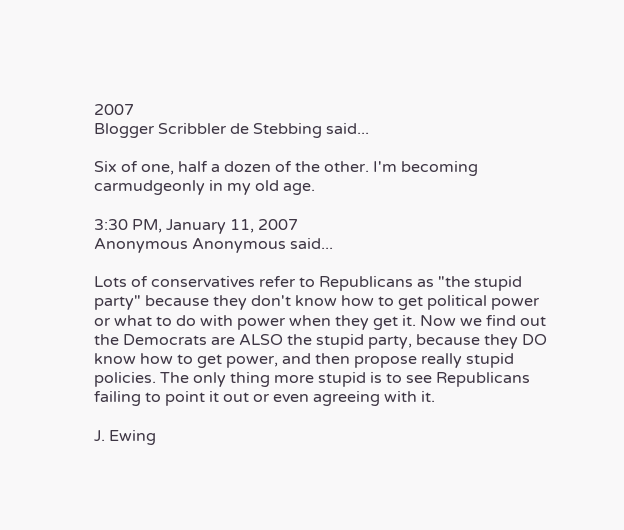2007
Blogger Scribbler de Stebbing said...

Six of one, half a dozen of the other. I'm becoming carmudgeonly in my old age.

3:30 PM, January 11, 2007
Anonymous Anonymous said...

Lots of conservatives refer to Republicans as "the stupid party" because they don't know how to get political power or what to do with power when they get it. Now we find out the Democrats are ALSO the stupid party, because they DO know how to get power, and then propose really stupid policies. The only thing more stupid is to see Republicans failing to point it out or even agreeing with it.

J. Ewing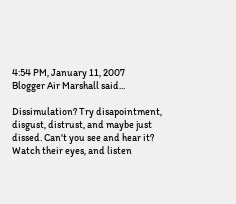4:54 PM, January 11, 2007
Blogger Air Marshall said...

Dissimulation? Try disapointment, disgust, distrust, and maybe just dissed. Can't you see and hear it? Watch their eyes, and listen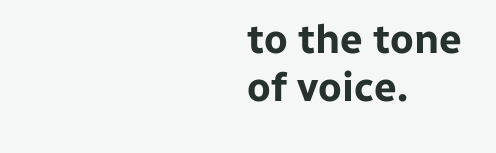to the tone of voice.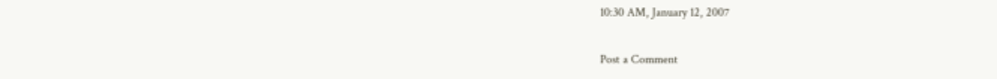10:30 AM, January 12, 2007

Post a Comment